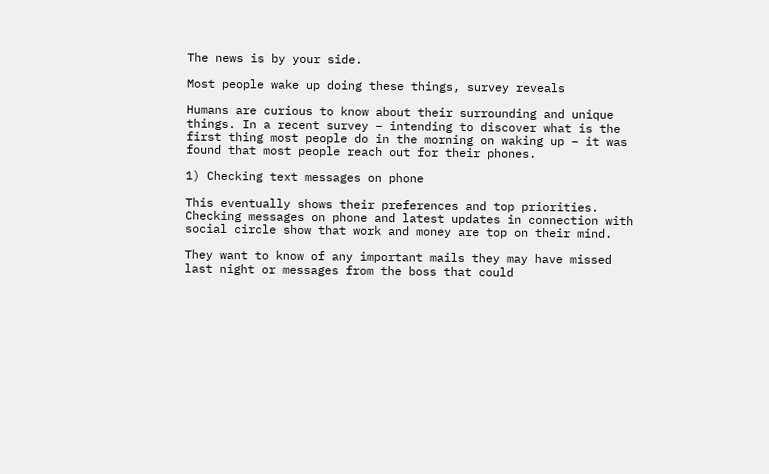The news is by your side.

Most people wake up doing these things, survey reveals

Humans are curious to know about their surrounding and unique things. In a recent survey – intending to discover what is the first thing most people do in the morning on waking up – it was found that most people reach out for their phones.

1) Checking text messages on phone

This eventually shows their preferences and top priorities. Checking messages on phone and latest updates in connection with social circle show that work and money are top on their mind.

They want to know of any important mails they may have missed last night or messages from the boss that could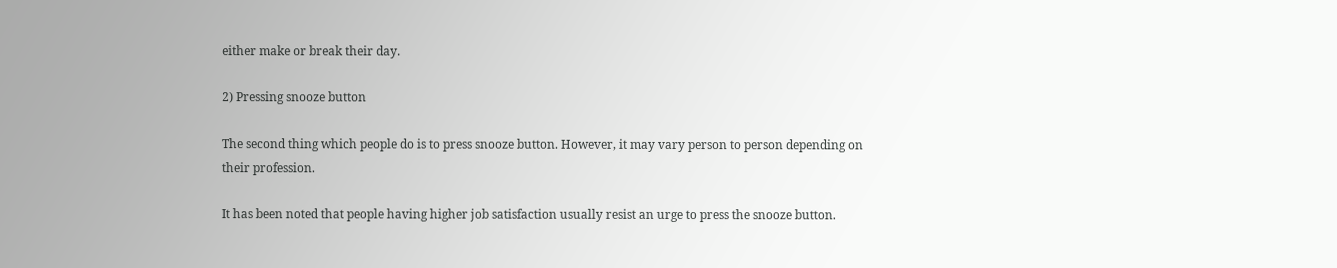either make or break their day.

2) Pressing snooze button

The second thing which people do is to press snooze button. However, it may vary person to person depending on their profession.

It has been noted that people having higher job satisfaction usually resist an urge to press the snooze button.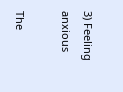3) Feeling anxious

The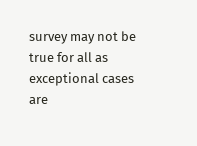survey may not be true for all as exceptional cases are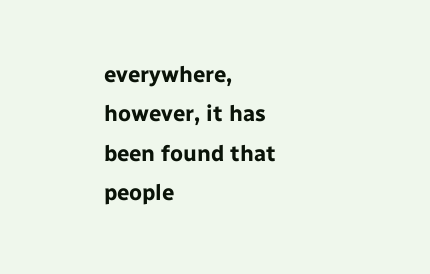everywhere, however, it has been found that people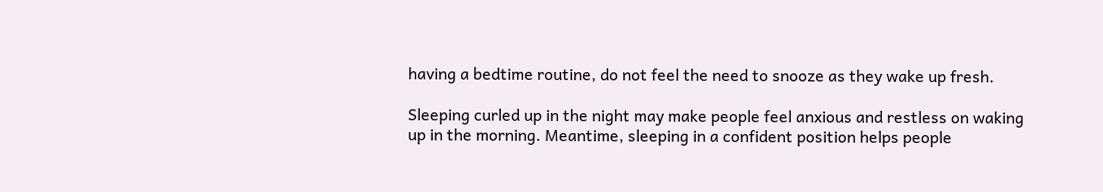having a bedtime routine, do not feel the need to snooze as they wake up fresh.

Sleeping curled up in the night may make people feel anxious and restless on waking up in the morning. Meantime, sleeping in a confident position helps people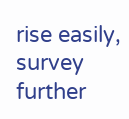rise easily, survey further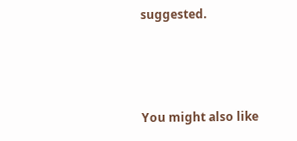suggested.



You might also like